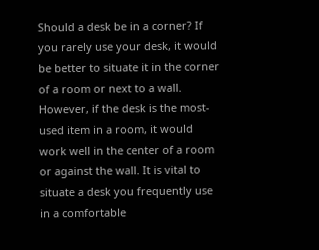Should a desk be in a corner? If you rarely use your desk, it would be better to situate it in the corner of a room or next to a wall. However, if the desk is the most-used item in a room, it would work well in the center of a room or against the wall. It is vital to situate a desk you frequently use in a comfortable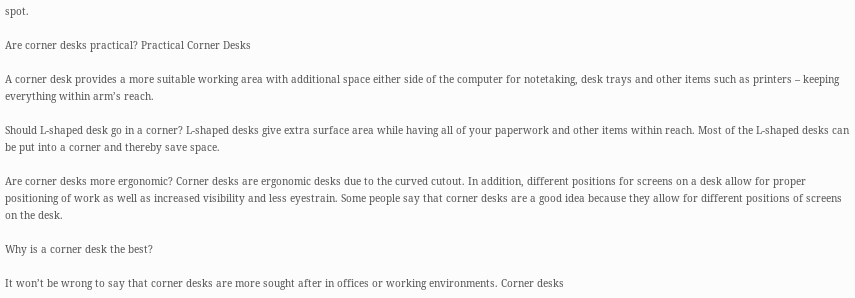spot.

Are corner desks practical? Practical Corner Desks

A corner desk provides a more suitable working area with additional space either side of the computer for notetaking, desk trays and other items such as printers – keeping everything within arm’s reach.

Should L-shaped desk go in a corner? L-shaped desks give extra surface area while having all of your paperwork and other items within reach. Most of the L-shaped desks can be put into a corner and thereby save space.

Are corner desks more ergonomic? Corner desks are ergonomic desks due to the curved cutout. In addition, different positions for screens on a desk allow for proper positioning of work as well as increased visibility and less eyestrain. Some people say that corner desks are a good idea because they allow for different positions of screens on the desk.

Why is a corner desk the best?

It won’t be wrong to say that corner desks are more sought after in offices or working environments. Corner desks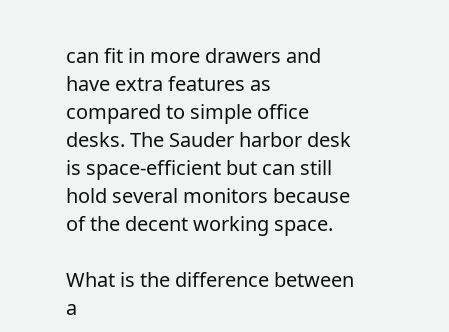can fit in more drawers and have extra features as compared to simple office desks. The Sauder harbor desk is space-efficient but can still hold several monitors because of the decent working space.

What is the difference between a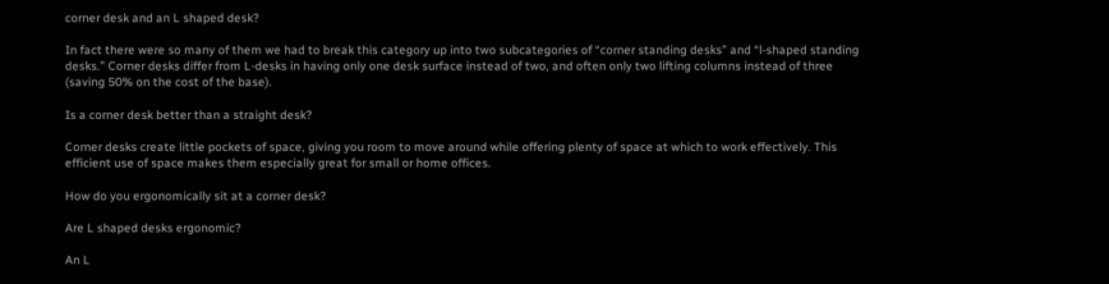corner desk and an L shaped desk?

In fact there were so many of them we had to break this category up into two subcategories of “corner standing desks” and “l-shaped standing desks.” Corner desks differ from L-desks in having only one desk surface instead of two, and often only two lifting columns instead of three (saving 50% on the cost of the base).

Is a corner desk better than a straight desk?

Corner desks create little pockets of space, giving you room to move around while offering plenty of space at which to work effectively. This efficient use of space makes them especially great for small or home offices.

How do you ergonomically sit at a corner desk?

Are L shaped desks ergonomic?

An L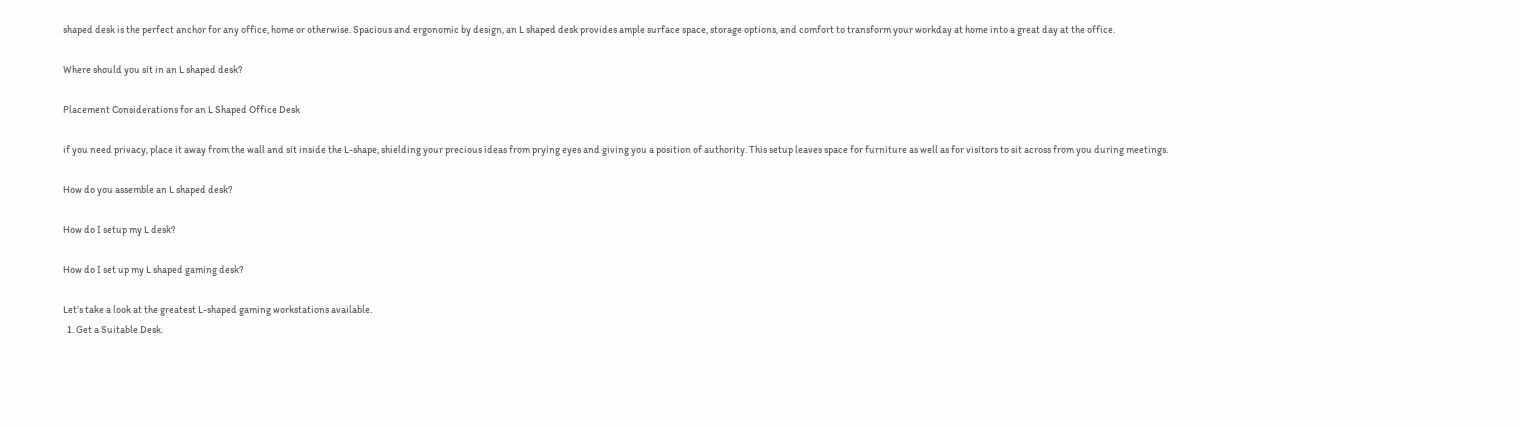shaped desk is the perfect anchor for any office, home or otherwise. Spacious and ergonomic by design, an L shaped desk provides ample surface space, storage options, and comfort to transform your workday at home into a great day at the office.

Where should you sit in an L shaped desk?

Placement Considerations for an L Shaped Office Desk

if you need privacy, place it away from the wall and sit inside the L-shape, shielding your precious ideas from prying eyes and giving you a position of authority. This setup leaves space for furniture as well as for visitors to sit across from you during meetings.

How do you assemble an L shaped desk?

How do I setup my L desk?

How do I set up my L shaped gaming desk?

Let’s take a look at the greatest L-shaped gaming workstations available.
  1. Get a Suitable Desk.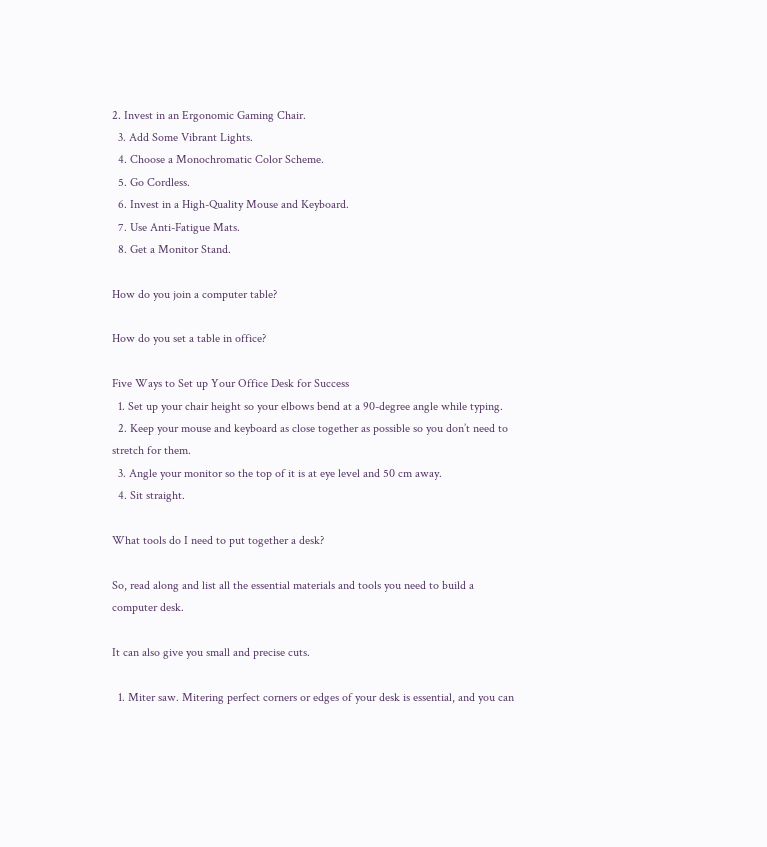2. Invest in an Ergonomic Gaming Chair.
  3. Add Some Vibrant Lights.
  4. Choose a Monochromatic Color Scheme.
  5. Go Cordless.
  6. Invest in a High-Quality Mouse and Keyboard.
  7. Use Anti-Fatigue Mats.
  8. Get a Monitor Stand.

How do you join a computer table?

How do you set a table in office?

Five Ways to Set up Your Office Desk for Success
  1. Set up your chair height so your elbows bend at a 90-degree angle while typing.
  2. Keep your mouse and keyboard as close together as possible so you don’t need to stretch for them.
  3. Angle your monitor so the top of it is at eye level and 50 cm away.
  4. Sit straight.

What tools do I need to put together a desk?

So, read along and list all the essential materials and tools you need to build a computer desk.

It can also give you small and precise cuts.

  1. Miter saw. Mitering perfect corners or edges of your desk is essential, and you can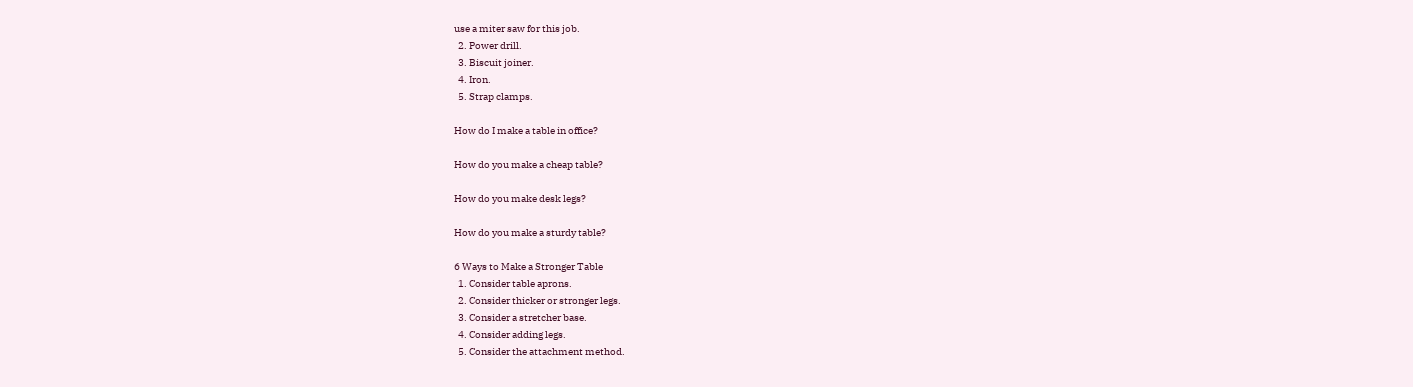use a miter saw for this job.
  2. Power drill.
  3. Biscuit joiner.
  4. Iron.
  5. Strap clamps.

How do I make a table in office?

How do you make a cheap table?

How do you make desk legs?

How do you make a sturdy table?

6 Ways to Make a Stronger Table
  1. Consider table aprons.
  2. Consider thicker or stronger legs.
  3. Consider a stretcher base.
  4. Consider adding legs.
  5. Consider the attachment method.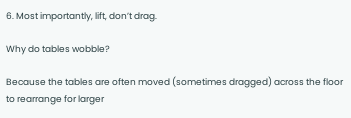6. Most importantly, lift, don’t drag.

Why do tables wobble?

Because the tables are often moved (sometimes dragged) across the floor to rearrange for larger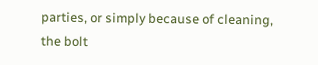parties, or simply because of cleaning, the bolt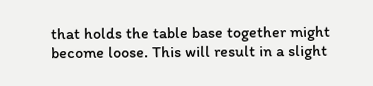that holds the table base together might become loose. This will result in a slight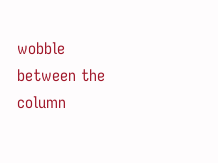wobble between the column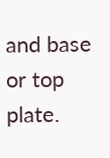and base or top plate.